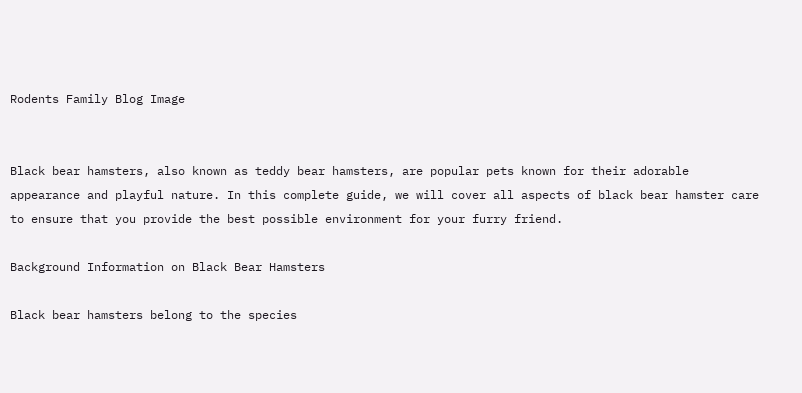Rodents Family Blog Image


Black bear hamsters, also known as teddy bear hamsters, are popular pets known for their adorable appearance and playful nature. In this complete guide, we will cover all aspects of black bear hamster care to ensure that you provide the best possible environment for your furry friend.

Background Information on Black Bear Hamsters

Black bear hamsters belong to the species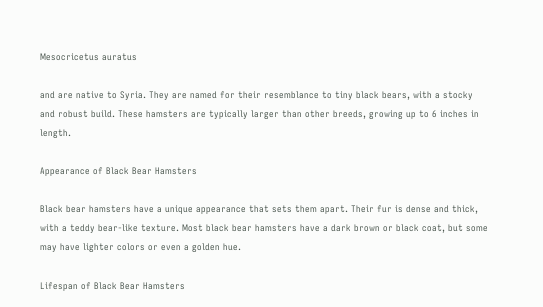Mesocricetus auratus

and are native to Syria. They are named for their resemblance to tiny black bears, with a stocky and robust build. These hamsters are typically larger than other breeds, growing up to 6 inches in length.

Appearance of Black Bear Hamsters

Black bear hamsters have a unique appearance that sets them apart. Their fur is dense and thick, with a teddy bear-like texture. Most black bear hamsters have a dark brown or black coat, but some may have lighter colors or even a golden hue.

Lifespan of Black Bear Hamsters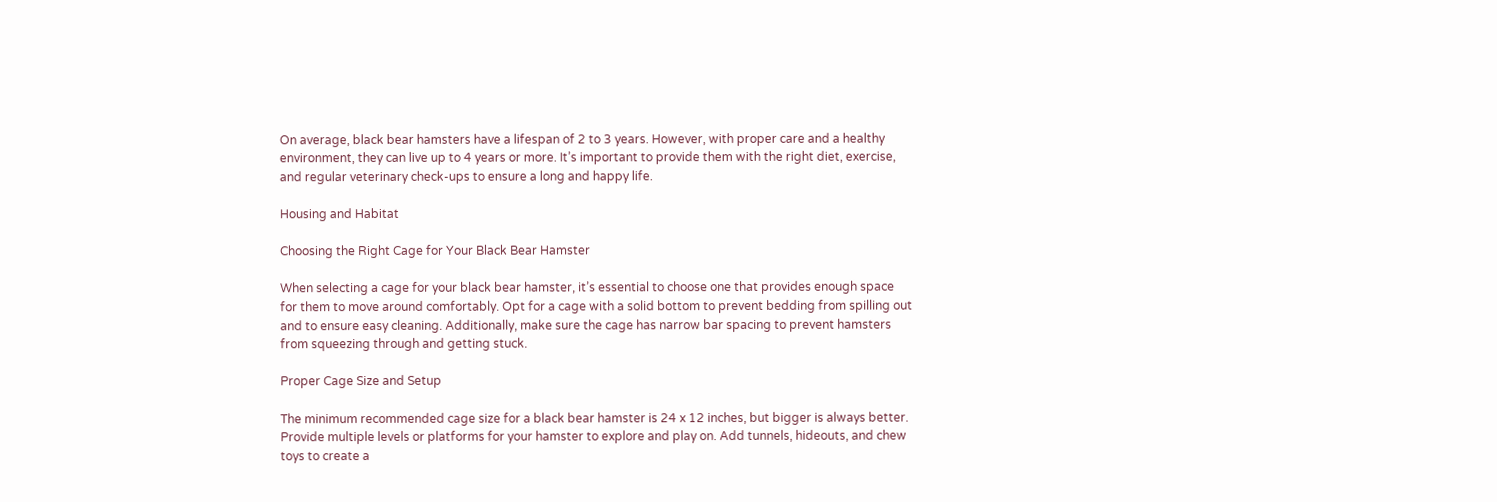On average, black bear hamsters have a lifespan of 2 to 3 years. However, with proper care and a healthy environment, they can live up to 4 years or more. It’s important to provide them with the right diet, exercise, and regular veterinary check-ups to ensure a long and happy life.

Housing and Habitat

Choosing the Right Cage for Your Black Bear Hamster

When selecting a cage for your black bear hamster, it’s essential to choose one that provides enough space for them to move around comfortably. Opt for a cage with a solid bottom to prevent bedding from spilling out and to ensure easy cleaning. Additionally, make sure the cage has narrow bar spacing to prevent hamsters from squeezing through and getting stuck.

Proper Cage Size and Setup

The minimum recommended cage size for a black bear hamster is 24 x 12 inches, but bigger is always better. Provide multiple levels or platforms for your hamster to explore and play on. Add tunnels, hideouts, and chew toys to create a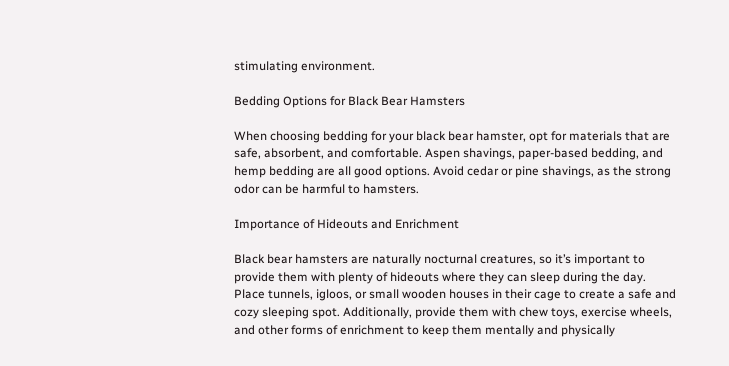stimulating environment.

Bedding Options for Black Bear Hamsters

When choosing bedding for your black bear hamster, opt for materials that are safe, absorbent, and comfortable. Aspen shavings, paper-based bedding, and hemp bedding are all good options. Avoid cedar or pine shavings, as the strong odor can be harmful to hamsters.

Importance of Hideouts and Enrichment

Black bear hamsters are naturally nocturnal creatures, so it’s important to provide them with plenty of hideouts where they can sleep during the day. Place tunnels, igloos, or small wooden houses in their cage to create a safe and cozy sleeping spot. Additionally, provide them with chew toys, exercise wheels, and other forms of enrichment to keep them mentally and physically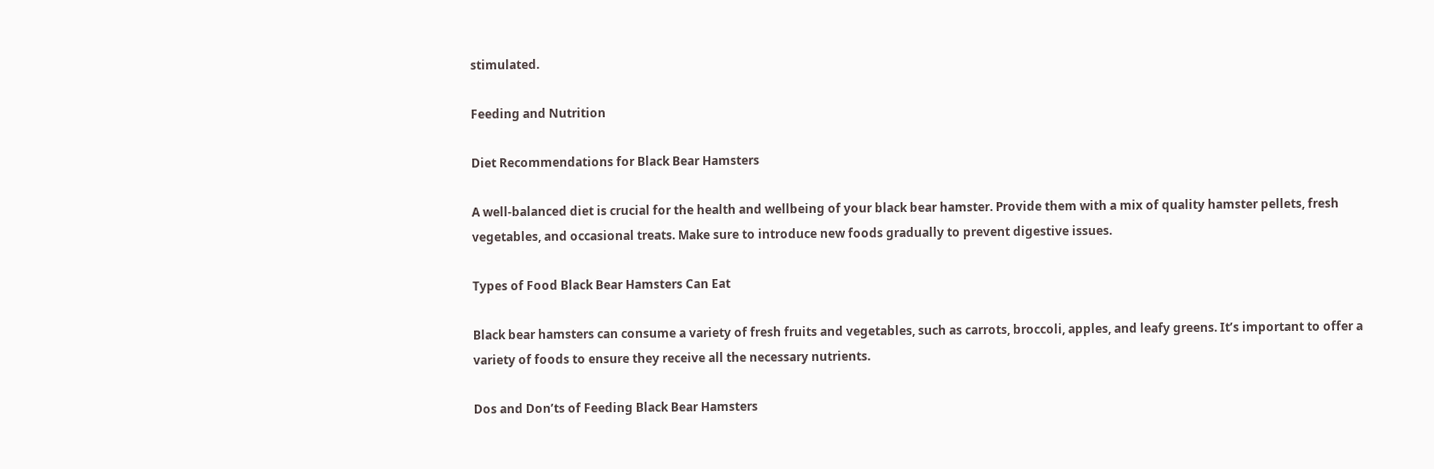stimulated.

Feeding and Nutrition

Diet Recommendations for Black Bear Hamsters

A well-balanced diet is crucial for the health and wellbeing of your black bear hamster. Provide them with a mix of quality hamster pellets, fresh vegetables, and occasional treats. Make sure to introduce new foods gradually to prevent digestive issues.

Types of Food Black Bear Hamsters Can Eat

Black bear hamsters can consume a variety of fresh fruits and vegetables, such as carrots, broccoli, apples, and leafy greens. It’s important to offer a variety of foods to ensure they receive all the necessary nutrients.

Dos and Don’ts of Feeding Black Bear Hamsters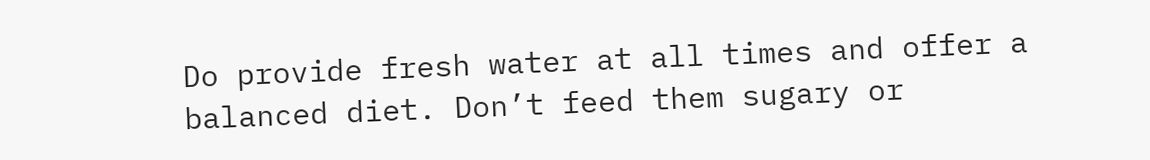Do provide fresh water at all times and offer a balanced diet. Don’t feed them sugary or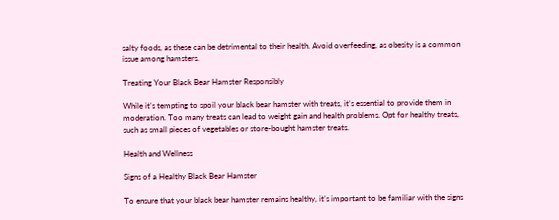salty foods, as these can be detrimental to their health. Avoid overfeeding, as obesity is a common issue among hamsters.

Treating Your Black Bear Hamster Responsibly

While it’s tempting to spoil your black bear hamster with treats, it’s essential to provide them in moderation. Too many treats can lead to weight gain and health problems. Opt for healthy treats, such as small pieces of vegetables or store-bought hamster treats.

Health and Wellness

Signs of a Healthy Black Bear Hamster

To ensure that your black bear hamster remains healthy, it’s important to be familiar with the signs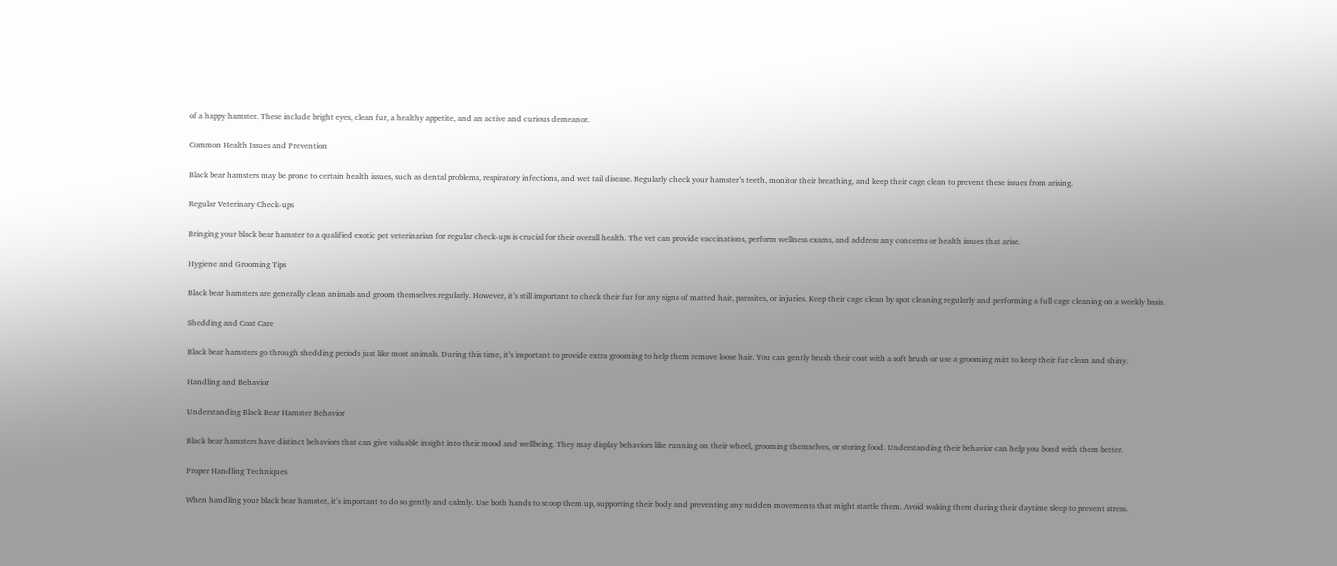of a happy hamster. These include bright eyes, clean fur, a healthy appetite, and an active and curious demeanor.

Common Health Issues and Prevention

Black bear hamsters may be prone to certain health issues, such as dental problems, respiratory infections, and wet tail disease. Regularly check your hamster’s teeth, monitor their breathing, and keep their cage clean to prevent these issues from arising.

Regular Veterinary Check-ups

Bringing your black bear hamster to a qualified exotic pet veterinarian for regular check-ups is crucial for their overall health. The vet can provide vaccinations, perform wellness exams, and address any concerns or health issues that arise.

Hygiene and Grooming Tips

Black bear hamsters are generally clean animals and groom themselves regularly. However, it’s still important to check their fur for any signs of matted hair, parasites, or injuries. Keep their cage clean by spot cleaning regularly and performing a full cage cleaning on a weekly basis.

Shedding and Coat Care

Black bear hamsters go through shedding periods just like most animals. During this time, it’s important to provide extra grooming to help them remove loose hair. You can gently brush their coat with a soft brush or use a grooming mitt to keep their fur clean and shiny.

Handling and Behavior

Understanding Black Bear Hamster Behavior

Black bear hamsters have distinct behaviors that can give valuable insight into their mood and wellbeing. They may display behaviors like running on their wheel, grooming themselves, or storing food. Understanding their behavior can help you bond with them better.

Proper Handling Techniques

When handling your black bear hamster, it’s important to do so gently and calmly. Use both hands to scoop them up, supporting their body and preventing any sudden movements that might startle them. Avoid waking them during their daytime sleep to prevent stress.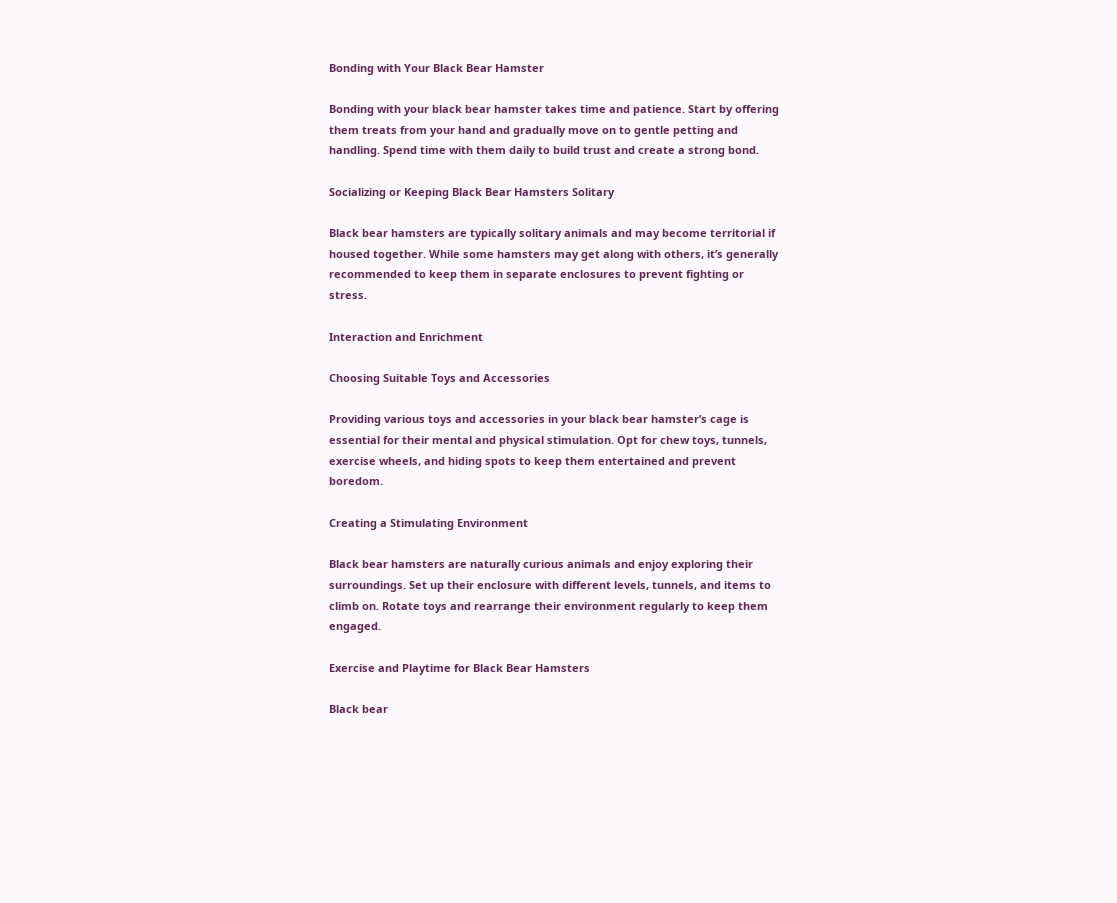Bonding with Your Black Bear Hamster

Bonding with your black bear hamster takes time and patience. Start by offering them treats from your hand and gradually move on to gentle petting and handling. Spend time with them daily to build trust and create a strong bond.

Socializing or Keeping Black Bear Hamsters Solitary

Black bear hamsters are typically solitary animals and may become territorial if housed together. While some hamsters may get along with others, it’s generally recommended to keep them in separate enclosures to prevent fighting or stress.

Interaction and Enrichment

Choosing Suitable Toys and Accessories

Providing various toys and accessories in your black bear hamster’s cage is essential for their mental and physical stimulation. Opt for chew toys, tunnels, exercise wheels, and hiding spots to keep them entertained and prevent boredom.

Creating a Stimulating Environment

Black bear hamsters are naturally curious animals and enjoy exploring their surroundings. Set up their enclosure with different levels, tunnels, and items to climb on. Rotate toys and rearrange their environment regularly to keep them engaged.

Exercise and Playtime for Black Bear Hamsters

Black bear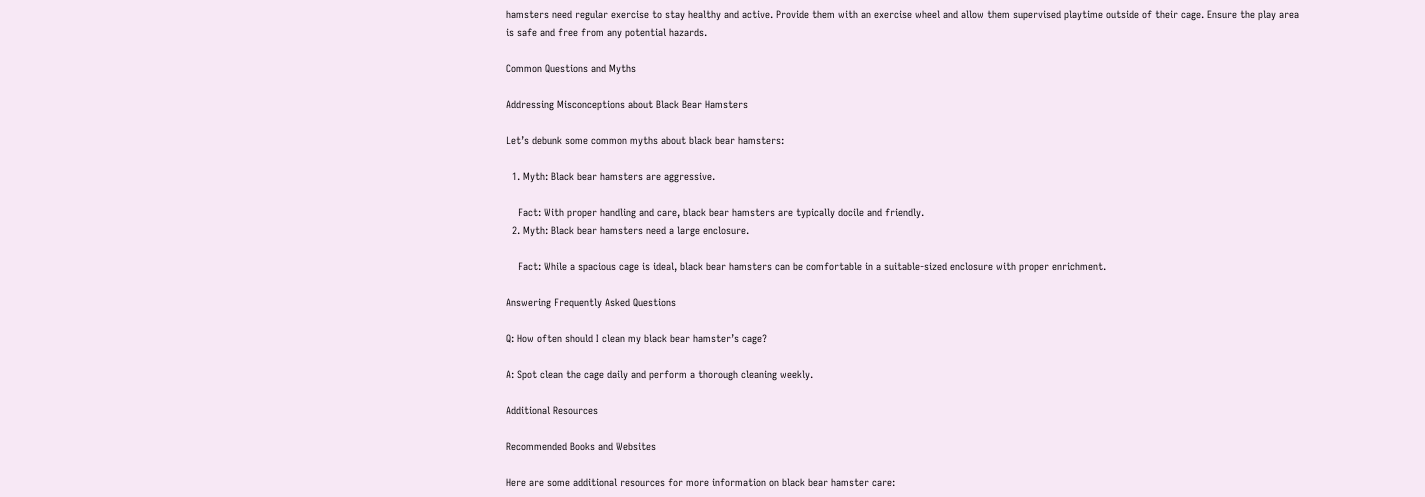hamsters need regular exercise to stay healthy and active. Provide them with an exercise wheel and allow them supervised playtime outside of their cage. Ensure the play area is safe and free from any potential hazards.

Common Questions and Myths

Addressing Misconceptions about Black Bear Hamsters

Let’s debunk some common myths about black bear hamsters:

  1. Myth: Black bear hamsters are aggressive.

    Fact: With proper handling and care, black bear hamsters are typically docile and friendly.
  2. Myth: Black bear hamsters need a large enclosure.

    Fact: While a spacious cage is ideal, black bear hamsters can be comfortable in a suitable-sized enclosure with proper enrichment.

Answering Frequently Asked Questions

Q: How often should I clean my black bear hamster’s cage?

A: Spot clean the cage daily and perform a thorough cleaning weekly.

Additional Resources

Recommended Books and Websites

Here are some additional resources for more information on black bear hamster care: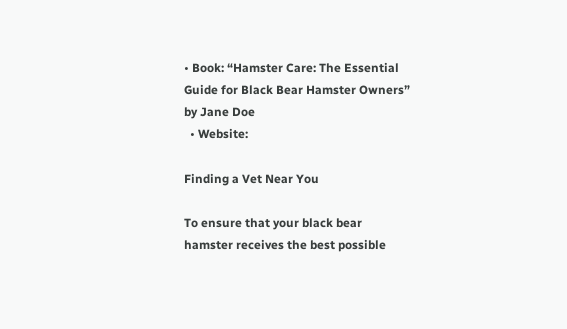• Book: “Hamster Care: The Essential Guide for Black Bear Hamster Owners” by Jane Doe
  • Website:

Finding a Vet Near You

To ensure that your black bear hamster receives the best possible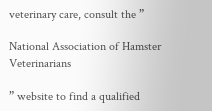veterinary care, consult the ”

National Association of Hamster Veterinarians

” website to find a qualified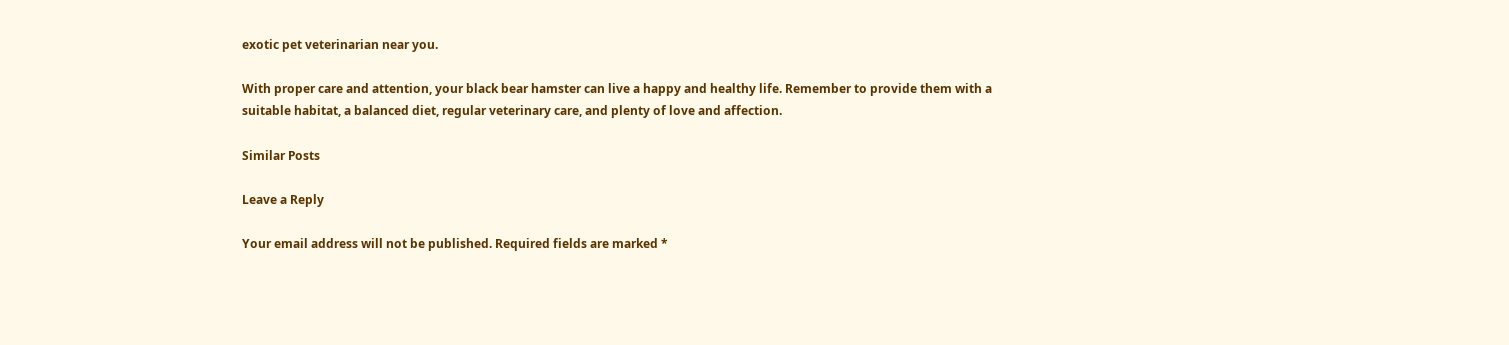exotic pet veterinarian near you.

With proper care and attention, your black bear hamster can live a happy and healthy life. Remember to provide them with a suitable habitat, a balanced diet, regular veterinary care, and plenty of love and affection.

Similar Posts

Leave a Reply

Your email address will not be published. Required fields are marked *